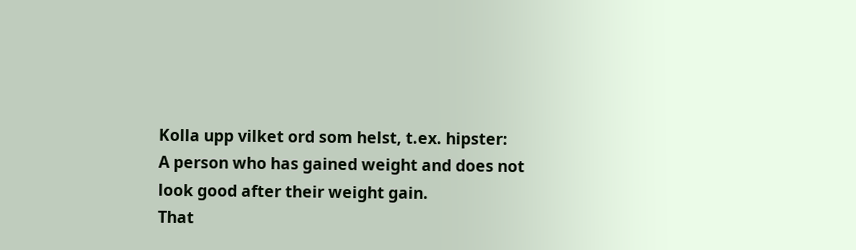Kolla upp vilket ord som helst, t.ex. hipster:
A person who has gained weight and does not look good after their weight gain.
That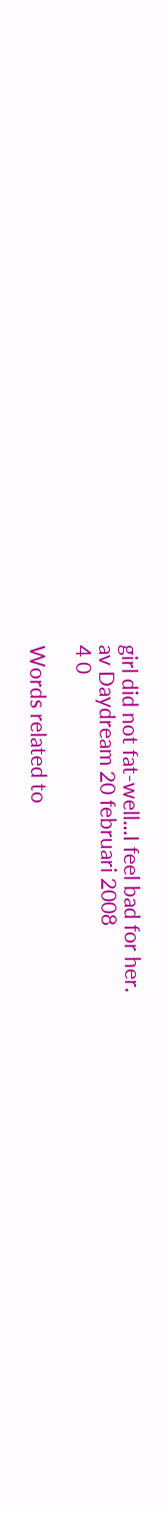girl did not fat-well...I feel bad for her.
av Daydream 20 februari 2008
4 0

Words related to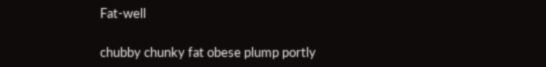Fat-well

chubby chunky fat obese plump portly